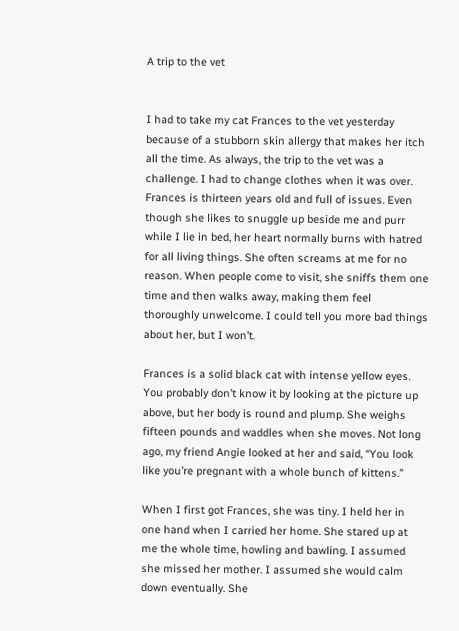A trip to the vet


I had to take my cat Frances to the vet yesterday because of a stubborn skin allergy that makes her itch all the time. As always, the trip to the vet was a challenge. I had to change clothes when it was over. Frances is thirteen years old and full of issues. Even though she likes to snuggle up beside me and purr while I lie in bed, her heart normally burns with hatred for all living things. She often screams at me for no reason. When people come to visit, she sniffs them one time and then walks away, making them feel thoroughly unwelcome. I could tell you more bad things about her, but I won’t.

Frances is a solid black cat with intense yellow eyes. You probably don’t know it by looking at the picture up above, but her body is round and plump. She weighs fifteen pounds and waddles when she moves. Not long ago, my friend Angie looked at her and said, “You look like you’re pregnant with a whole bunch of kittens.”

When I first got Frances, she was tiny. I held her in one hand when I carried her home. She stared up at me the whole time, howling and bawling. I assumed she missed her mother. I assumed she would calm down eventually. She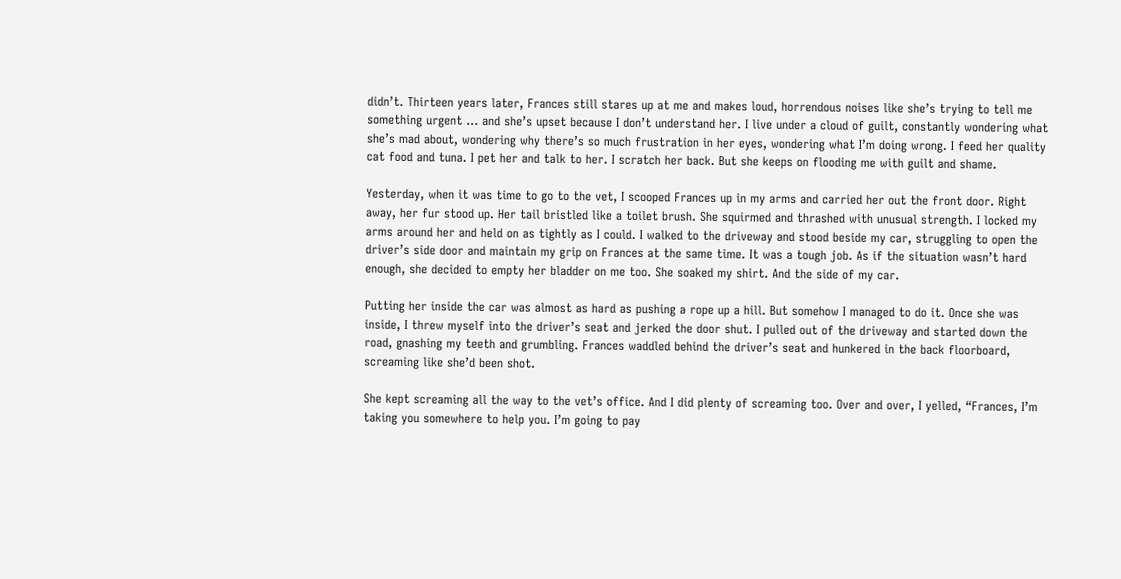didn’t. Thirteen years later, Frances still stares up at me and makes loud, horrendous noises like she’s trying to tell me something urgent … and she’s upset because I don’t understand her. I live under a cloud of guilt, constantly wondering what she’s mad about, wondering why there’s so much frustration in her eyes, wondering what I’m doing wrong. I feed her quality cat food and tuna. I pet her and talk to her. I scratch her back. But she keeps on flooding me with guilt and shame.

Yesterday, when it was time to go to the vet, I scooped Frances up in my arms and carried her out the front door. Right away, her fur stood up. Her tail bristled like a toilet brush. She squirmed and thrashed with unusual strength. I locked my arms around her and held on as tightly as I could. I walked to the driveway and stood beside my car, struggling to open the driver’s side door and maintain my grip on Frances at the same time. It was a tough job. As if the situation wasn’t hard enough, she decided to empty her bladder on me too. She soaked my shirt. And the side of my car.

Putting her inside the car was almost as hard as pushing a rope up a hill. But somehow I managed to do it. Once she was inside, I threw myself into the driver’s seat and jerked the door shut. I pulled out of the driveway and started down the road, gnashing my teeth and grumbling. Frances waddled behind the driver’s seat and hunkered in the back floorboard, screaming like she’d been shot.

She kept screaming all the way to the vet’s office. And I did plenty of screaming too. Over and over, I yelled, “Frances, I’m taking you somewhere to help you. I’m going to pay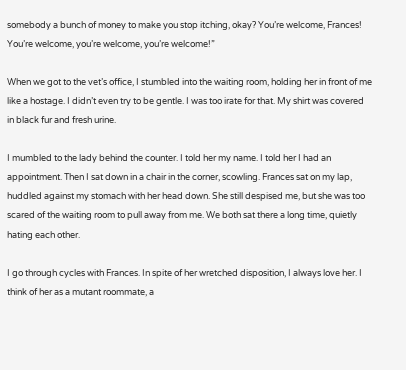somebody a bunch of money to make you stop itching, okay? You’re welcome, Frances! You’re welcome, you’re welcome, you’re welcome!”

When we got to the vet’s office, I stumbled into the waiting room, holding her in front of me like a hostage. I didn’t even try to be gentle. I was too irate for that. My shirt was covered in black fur and fresh urine.

I mumbled to the lady behind the counter. I told her my name. I told her I had an appointment. Then I sat down in a chair in the corner, scowling. Frances sat on my lap, huddled against my stomach with her head down. She still despised me, but she was too scared of the waiting room to pull away from me. We both sat there a long time, quietly hating each other.

I go through cycles with Frances. In spite of her wretched disposition, I always love her. I think of her as a mutant roommate, a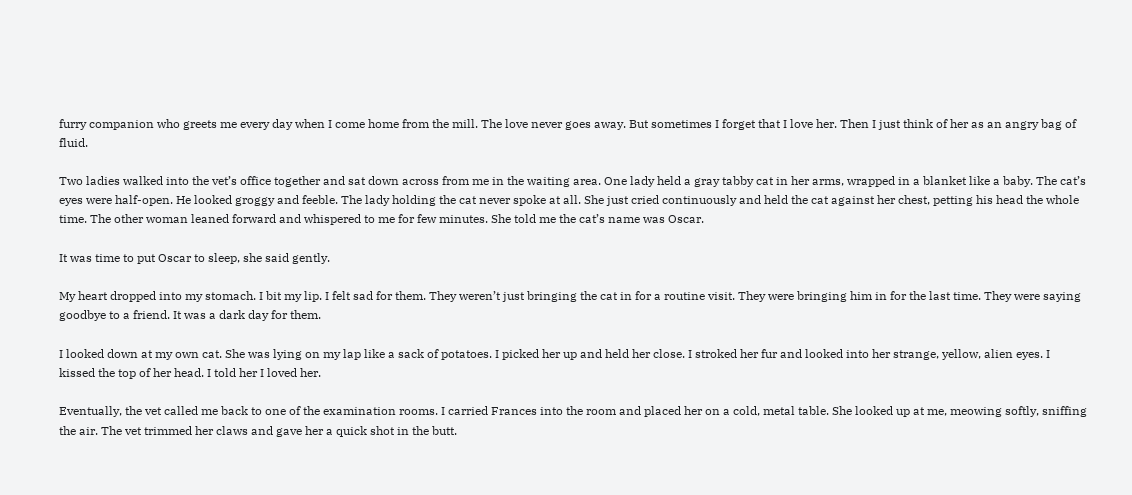furry companion who greets me every day when I come home from the mill. The love never goes away. But sometimes I forget that I love her. Then I just think of her as an angry bag of fluid.

Two ladies walked into the vet’s office together and sat down across from me in the waiting area. One lady held a gray tabby cat in her arms, wrapped in a blanket like a baby. The cat’s eyes were half-open. He looked groggy and feeble. The lady holding the cat never spoke at all. She just cried continuously and held the cat against her chest, petting his head the whole time. The other woman leaned forward and whispered to me for few minutes. She told me the cat’s name was Oscar.

It was time to put Oscar to sleep, she said gently.

My heart dropped into my stomach. I bit my lip. I felt sad for them. They weren’t just bringing the cat in for a routine visit. They were bringing him in for the last time. They were saying goodbye to a friend. It was a dark day for them.

I looked down at my own cat. She was lying on my lap like a sack of potatoes. I picked her up and held her close. I stroked her fur and looked into her strange, yellow, alien eyes. I kissed the top of her head. I told her I loved her.

Eventually, the vet called me back to one of the examination rooms. I carried Frances into the room and placed her on a cold, metal table. She looked up at me, meowing softly, sniffing the air. The vet trimmed her claws and gave her a quick shot in the butt.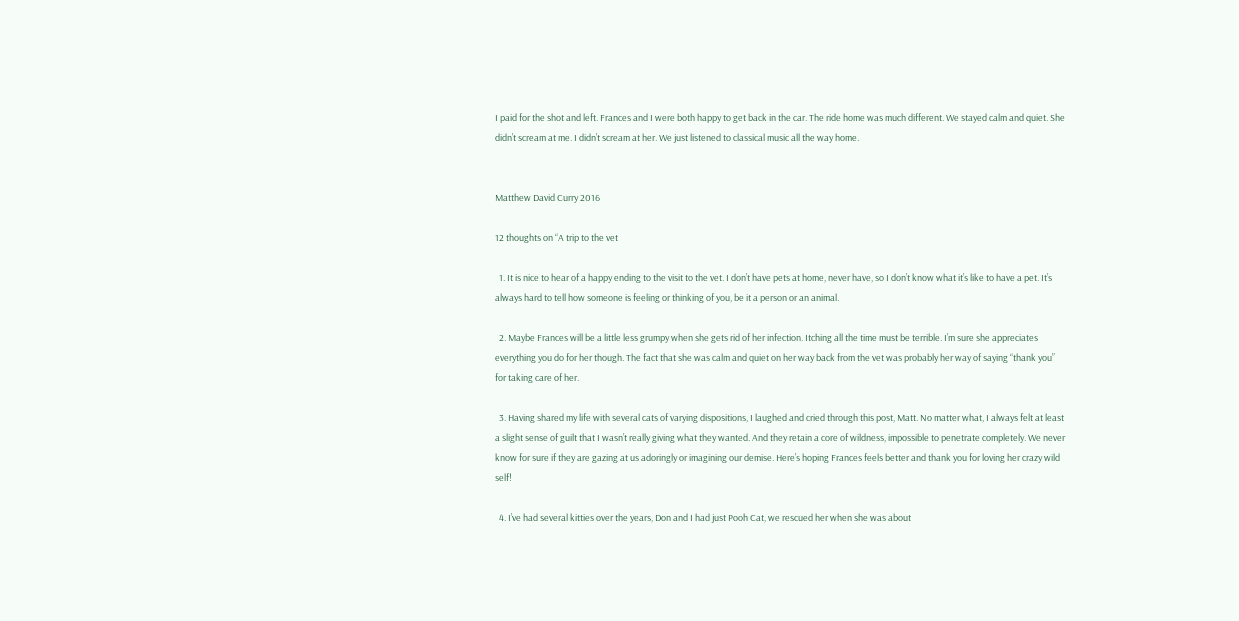I paid for the shot and left. Frances and I were both happy to get back in the car. The ride home was much different. We stayed calm and quiet. She didn’t scream at me. I didn’t scream at her. We just listened to classical music all the way home.


Matthew David Curry 2016

12 thoughts on “A trip to the vet

  1. It is nice to hear of a happy ending to the visit to the vet. I don’t have pets at home, never have, so I don’t know what it’s like to have a pet. It’s always hard to tell how someone is feeling or thinking of you, be it a person or an animal.

  2. Maybe Frances will be a little less grumpy when she gets rid of her infection. Itching all the time must be terrible. I’m sure she appreciates everything you do for her though. The fact that she was calm and quiet on her way back from the vet was probably her way of saying “thank you” for taking care of her.

  3. Having shared my life with several cats of varying dispositions, I laughed and cried through this post, Matt. No matter what, I always felt at least a slight sense of guilt that I wasn’t really giving what they wanted. And they retain a core of wildness, impossible to penetrate completely. We never know for sure if they are gazing at us adoringly or imagining our demise. Here’s hoping Frances feels better and thank you for loving her crazy wild self!

  4. I’ve had several kitties over the years, Don and I had just Pooh Cat, we rescued her when she was about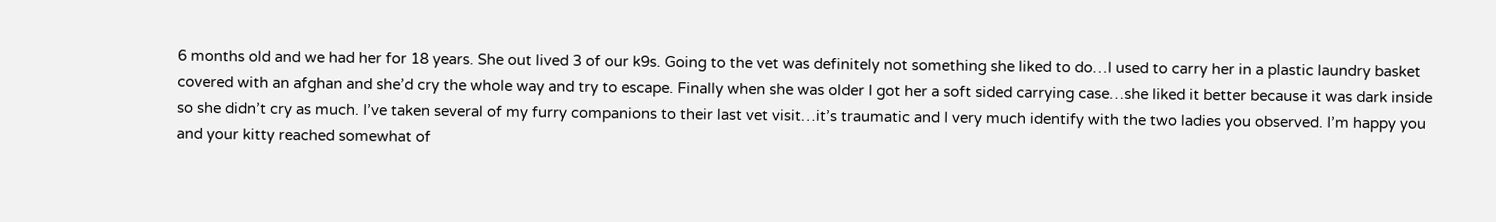6 months old and we had her for 18 years. She out lived 3 of our k9s. Going to the vet was definitely not something she liked to do…I used to carry her in a plastic laundry basket covered with an afghan and she’d cry the whole way and try to escape. Finally when she was older I got her a soft sided carrying case…she liked it better because it was dark inside so she didn’t cry as much. I’ve taken several of my furry companions to their last vet visit…it’s traumatic and I very much identify with the two ladies you observed. I’m happy you and your kitty reached somewhat of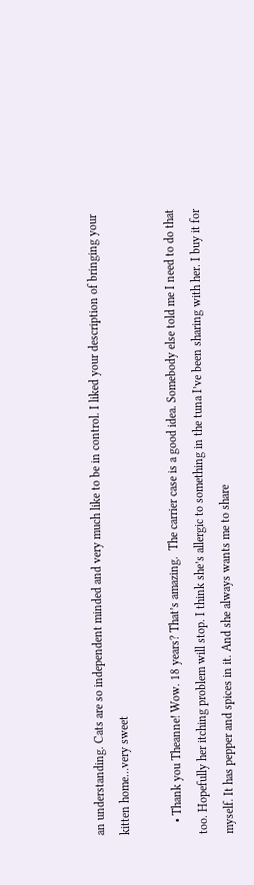an understanding. Cats are so independent minded and very much like to be in control. I liked your description of bringing your kitten home…very sweet

    • Thank you Theanne! Wow. 18 years? That’s amazing.  The carrier case is a good idea. Somebody else told me I need to do that too. Hopefully her itching problem will stop. I think she’s allergic to something in the tuna I’ve been sharing with her. I buy it for myself. It has pepper and spices in it. And she always wants me to share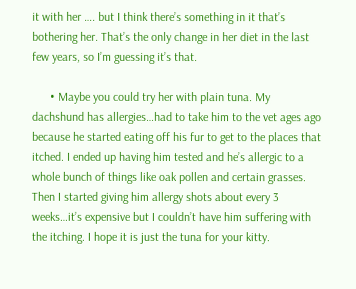it with her …. but I think there’s something in it that’s bothering her. That’s the only change in her diet in the last few years, so I’m guessing it’s that.

      • Maybe you could try her with plain tuna. My dachshund has allergies…had to take him to the vet ages ago because he started eating off his fur to get to the places that itched. I ended up having him tested and he’s allergic to a whole bunch of things like oak pollen and certain grasses. Then I started giving him allergy shots about every 3 weeks…it’s expensive but I couldn’t have him suffering with the itching. I hope it is just the tuna for your kitty.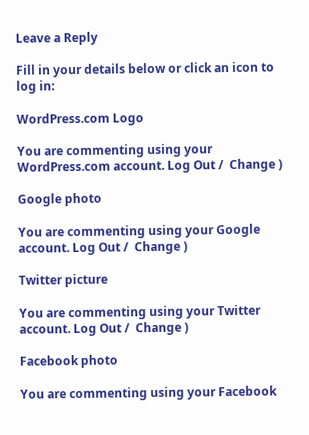Leave a Reply

Fill in your details below or click an icon to log in:

WordPress.com Logo

You are commenting using your WordPress.com account. Log Out /  Change )

Google photo

You are commenting using your Google account. Log Out /  Change )

Twitter picture

You are commenting using your Twitter account. Log Out /  Change )

Facebook photo

You are commenting using your Facebook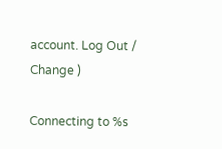account. Log Out /  Change )

Connecting to %s